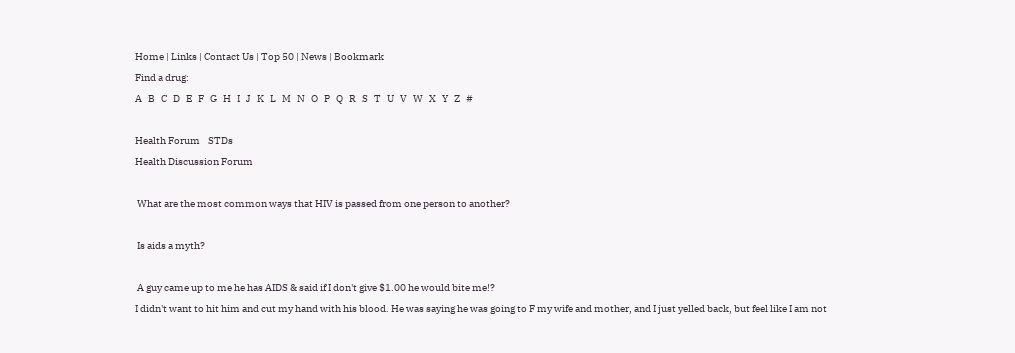Home | Links | Contact Us | Top 50 | News | Bookmark
Find a drug:
A   B   C   D   E   F   G   H   I   J   K   L   M   N   O   P   Q   R   S   T   U   V   W   X   Y   Z   #

Health Forum    STDs
Health Discussion Forum

 What are the most common ways that HIV is passed from one person to another?

 Is aids a myth?

 A guy came up to me he has AIDS & said if I don't give $1.00 he would bite me!?
I didn't want to hit him and cut my hand with his blood. He was saying he was going to F my wife and mother, and I just yelled back, but feel like I am not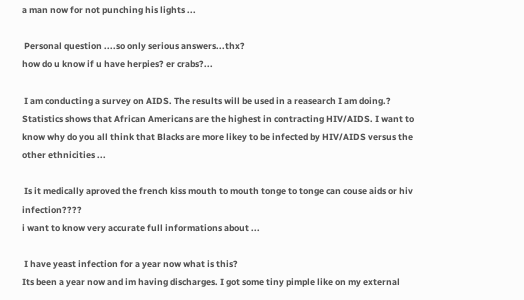a man now for not punching his lights ...

 Personal question ....so only serious answers...thx?
how do u know if u have herpies? er crabs?...

 I am conducting a survey on AIDS. The results will be used in a reasearch I am doing.?
Statistics shows that African Americans are the highest in contracting HIV/AIDS. I want to know why do you all think that Blacks are more likey to be infected by HIV/AIDS versus the other ethnicities ...

 Is it medically aproved the french kiss mouth to mouth tonge to tonge can couse aids or hiv infection????
i want to know very accurate full informations about ...

 I have yeast infection for a year now what is this?
Its been a year now and im having discharges. I got some tiny pimple like on my external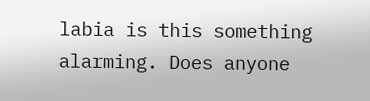labia is this something alarming. Does anyone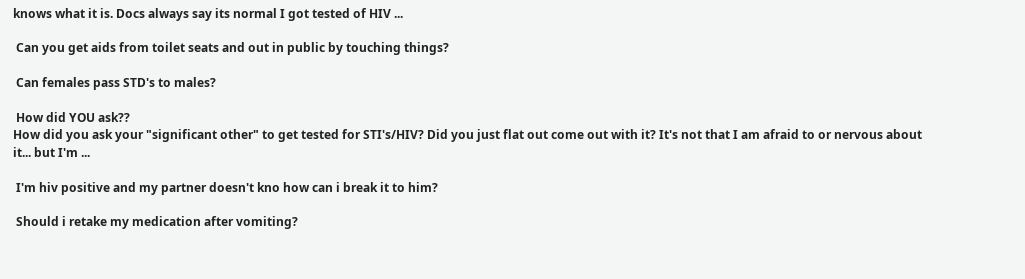knows what it is. Docs always say its normal I got tested of HIV ...

 Can you get aids from toilet seats and out in public by touching things?

 Can females pass STD's to males?

 How did YOU ask??
How did you ask your "significant other" to get tested for STI's/HIV? Did you just flat out come out with it? It's not that I am afraid to or nervous about it... but I'm ...

 I'm hiv positive and my partner doesn't kno how can i break it to him?

 Should i retake my medication after vomiting?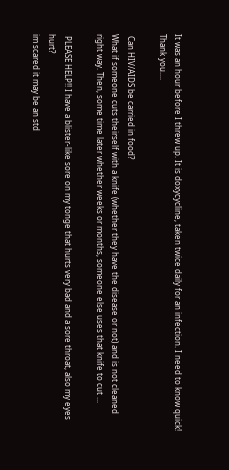It was an hour before I threw up. It is doxycycline, taken twice daily for an infection. I need to know quick! Thank you....

 Can HIV/AIDS be carried in food?
What if someone cuts theirself with a knife (whether they have the disease or not) and is not cleaned right way. Then, some time later whether weeks or months, someone else uses that knife to cut ...

 PLEASE HELP!! I have a blister-like sore on my tonge that hurts very bad and a sore throat, also my eyes hurt?
im scared it may be an std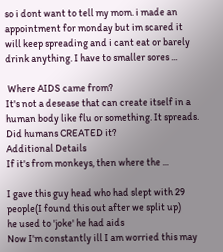so i dont want to tell my mom. i made an appointment for monday but im scared it will keep spreading and i cant eat or barely drink anything. I have to smaller sores ...

 Where AIDS came from?
It's not a desease that can create itself in a human body like flu or something. It spreads. Did humans CREATED it?
Additional Details
If it's from monkeys, then where the ...

I gave this guy head who had slept with 29 people(I found this out after we split up)
he used to 'joke' he had aids
Now I'm constantly ill I am worried this may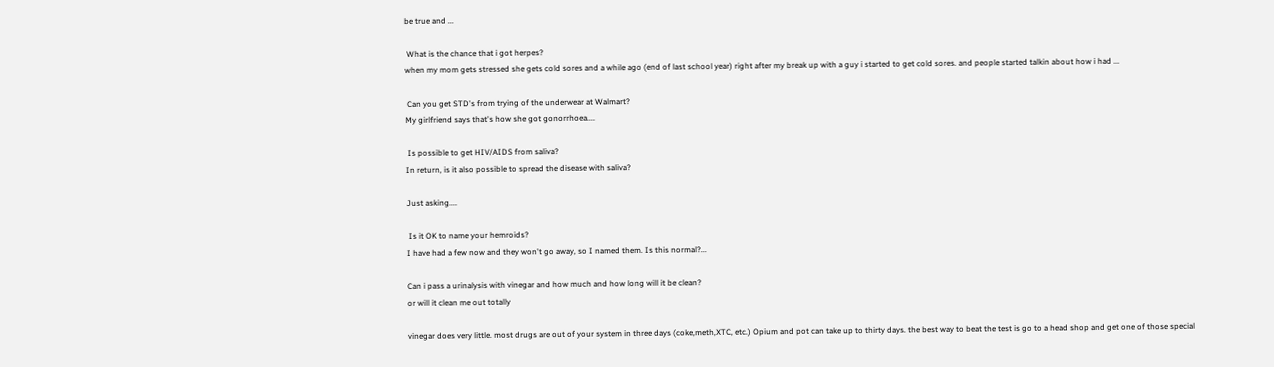be true and ...

 What is the chance that i got herpes?
when my mom gets stressed she gets cold sores and a while ago (end of last school year) right after my break up with a guy i started to get cold sores. and people started talkin about how i had ...

 Can you get STD's from trying of the underwear at Walmart?
My girlfriend says that's how she got gonorrhoea....

 Is possible to get HIV/AIDS from saliva?
In return, is it also possible to spread the disease with saliva?

Just asking....

 Is it OK to name your hemroids?
I have had a few now and they won't go away, so I named them. Is this normal?...

Can i pass a urinalysis with vinegar and how much and how long will it be clean?
or will it clean me out totally

vinegar does very little. most drugs are out of your system in three days (coke,meth,XTC, etc.) Opium and pot can take up to thirty days. the best way to beat the test is go to a head shop and get one of those special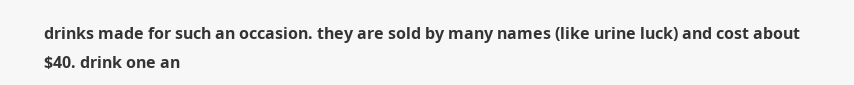drinks made for such an occasion. they are sold by many names (like urine luck) and cost about $40. drink one an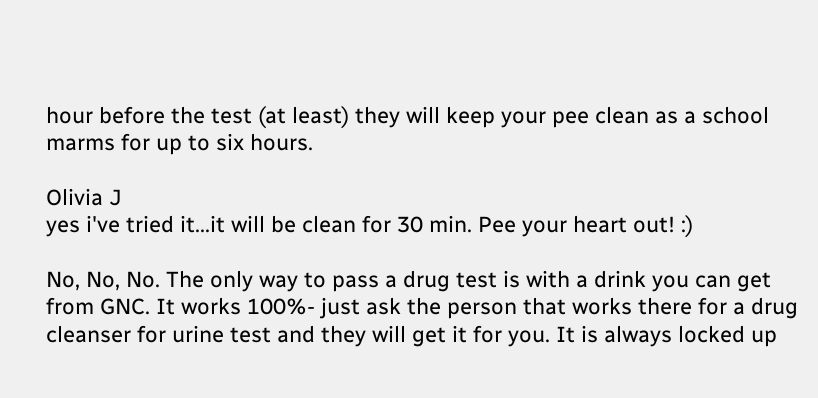hour before the test (at least) they will keep your pee clean as a school marms for up to six hours.

Olivia J
yes i've tried it...it will be clean for 30 min. Pee your heart out! :)

No, No, No. The only way to pass a drug test is with a drink you can get from GNC. It works 100%- just ask the person that works there for a drug cleanser for urine test and they will get it for you. It is always locked up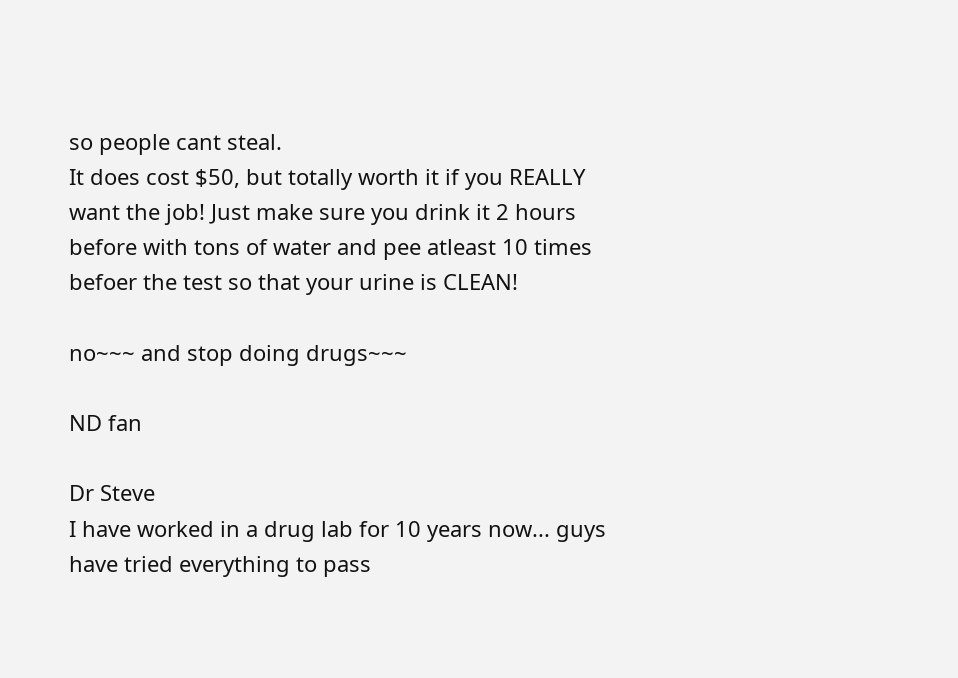so people cant steal.
It does cost $50, but totally worth it if you REALLY want the job! Just make sure you drink it 2 hours before with tons of water and pee atleast 10 times befoer the test so that your urine is CLEAN!

no~~~ and stop doing drugs~~~

ND fan

Dr Steve
I have worked in a drug lab for 10 years now... guys have tried everything to pass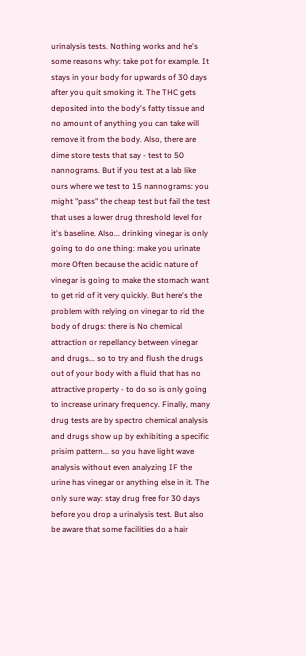urinalysis tests. Nothing works and he's some reasons why: take pot for example. It stays in your body for upwards of 30 days after you quit smoking it. The THC gets deposited into the body's fatty tissue and no amount of anything you can take will remove it from the body. Also, there are dime store tests that say - test to 50 nannograms. But if you test at a lab like ours where we test to 15 nannograms: you might "pass" the cheap test but fail the test that uses a lower drug threshold level for it's baseline. Also... drinking vinegar is only going to do one thing: make you urinate more Often because the acidic nature of vinegar is going to make the stomach want to get rid of it very quickly. But here's the problem with relying on vinegar to rid the body of drugs: there is No chemical attraction or repellancy between vinegar and drugs... so to try and flush the drugs out of your body with a fluid that has no attractive property - to do so is only going to increase urinary frequency. Finally, many drug tests are by spectro chemical analysis and drugs show up by exhibiting a specific prisim pattern... so you have light wave analysis without even analyzing IF the urine has vinegar or anything else in it. The only sure way: stay drug free for 30 days before you drop a urinalysis test. But also be aware that some facilities do a hair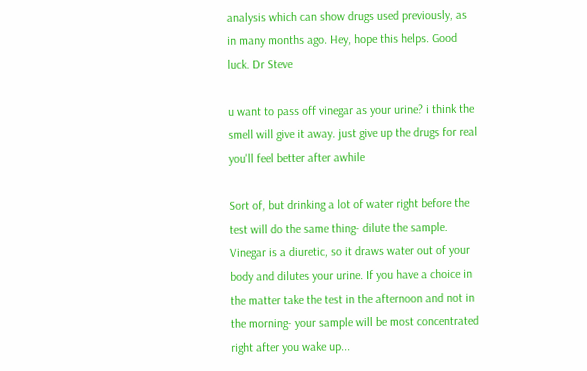analysis which can show drugs used previously, as in many months ago. Hey, hope this helps. Good luck. Dr Steve

u want to pass off vinegar as your urine? i think the smell will give it away. just give up the drugs for real you'll feel better after awhile

Sort of, but drinking a lot of water right before the test will do the same thing- dilute the sample. Vinegar is a diuretic, so it draws water out of your body and dilutes your urine. If you have a choice in the matter take the test in the afternoon and not in the morning- your sample will be most concentrated right after you wake up...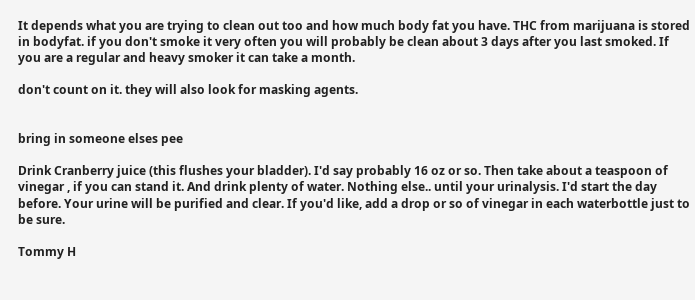It depends what you are trying to clean out too and how much body fat you have. THC from marijuana is stored in bodyfat. if you don't smoke it very often you will probably be clean about 3 days after you last smoked. If you are a regular and heavy smoker it can take a month.

don't count on it. they will also look for masking agents.


bring in someone elses pee

Drink Cranberry juice (this flushes your bladder). I'd say probably 16 oz or so. Then take about a teaspoon of vinegar , if you can stand it. And drink plenty of water. Nothing else.. until your urinalysis. I'd start the day before. Your urine will be purified and clear. If you'd like, add a drop or so of vinegar in each waterbottle just to be sure.

Tommy H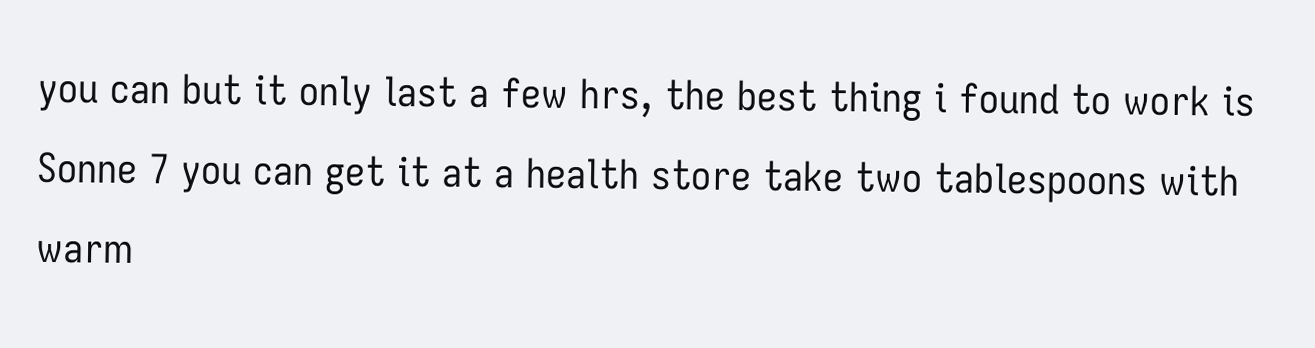you can but it only last a few hrs, the best thing i found to work is Sonne 7 you can get it at a health store take two tablespoons with warm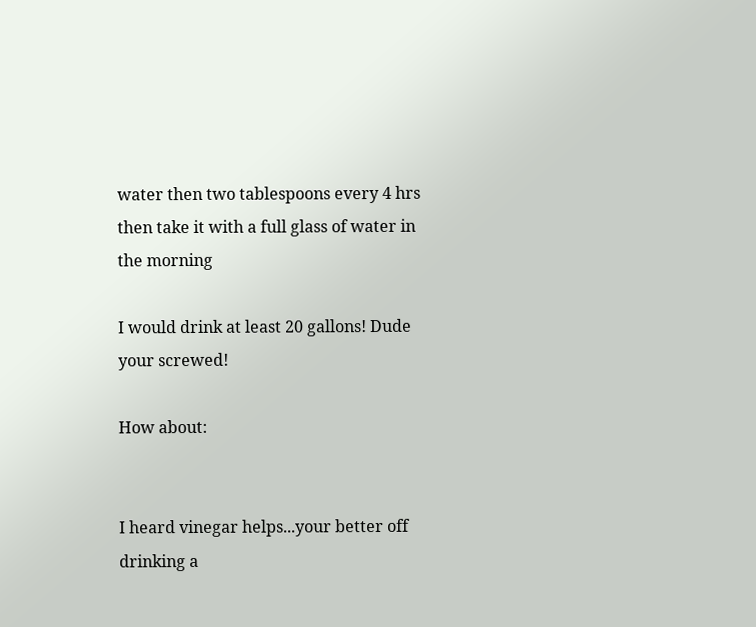water then two tablespoons every 4 hrs then take it with a full glass of water in the morning

I would drink at least 20 gallons! Dude your screwed!

How about:


I heard vinegar helps...your better off drinking a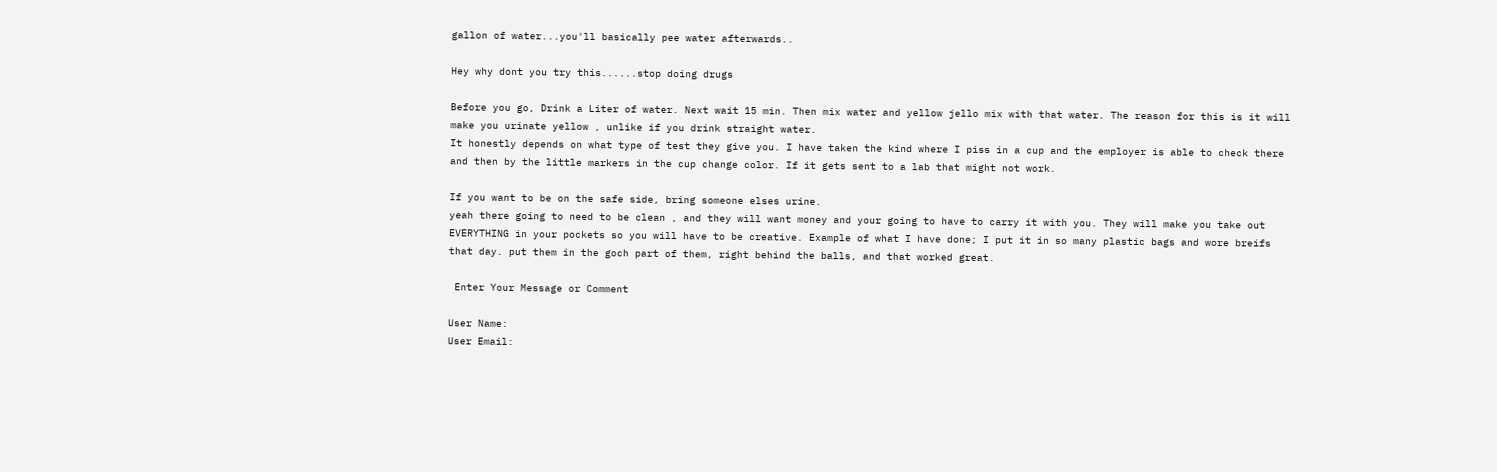gallon of water...you'll basically pee water afterwards..

Hey why dont you try this......stop doing drugs

Before you go, Drink a Liter of water. Next wait 15 min. Then mix water and yellow jello mix with that water. The reason for this is it will make you urinate yellow , unlike if you drink straight water.
It honestly depends on what type of test they give you. I have taken the kind where I piss in a cup and the employer is able to check there and then by the little markers in the cup change color. If it gets sent to a lab that might not work.

If you want to be on the safe side, bring someone elses urine.
yeah there going to need to be clean , and they will want money and your going to have to carry it with you. They will make you take out EVERYTHING in your pockets so you will have to be creative. Example of what I have done; I put it in so many plastic bags and wore breifs that day. put them in the goch part of them, right behind the balls, and that worked great.

 Enter Your Message or Comment

User Name:
User Email: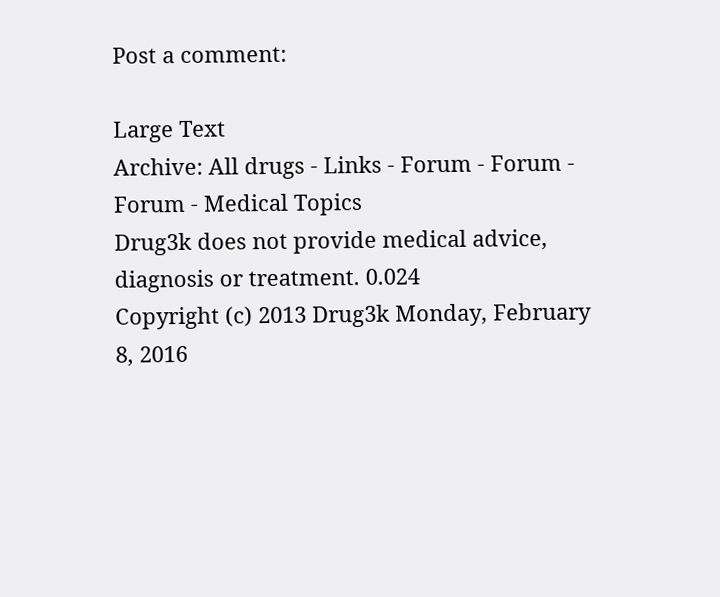Post a comment:

Large Text
Archive: All drugs - Links - Forum - Forum - Forum - Medical Topics
Drug3k does not provide medical advice, diagnosis or treatment. 0.024
Copyright (c) 2013 Drug3k Monday, February 8, 2016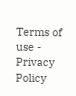Terms of use - Privacy Policy